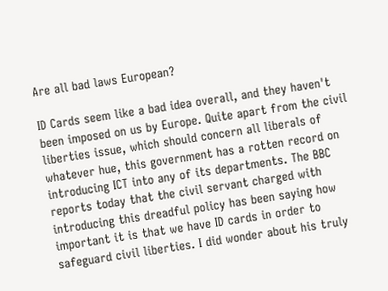Are all bad laws European?

ID Cards seem like a bad idea overall, and they haven't been imposed on us by Europe. Quite apart from the civil liberties issue, which should concern all liberals of whatever hue, this government has a rotten record on introducing ICT into any of its departments. The BBC reports today that the civil servant charged with introducing this dreadful policy has been saying how important it is that we have ID cards in order to safeguard civil liberties. I did wonder about his truly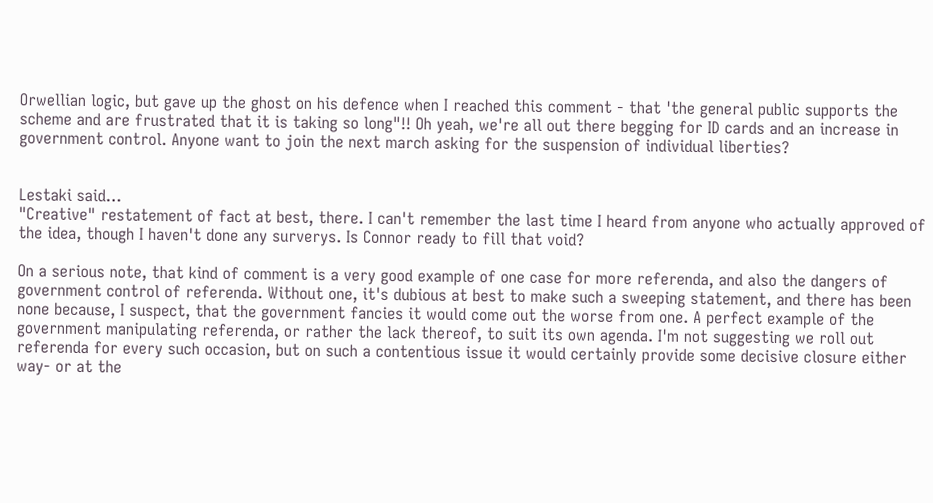Orwellian logic, but gave up the ghost on his defence when I reached this comment - that 'the general public supports the scheme and are frustrated that it is taking so long"!! Oh yeah, we're all out there begging for ID cards and an increase in government control. Anyone want to join the next march asking for the suspension of individual liberties?


Lestaki said…
"Creative" restatement of fact at best, there. I can't remember the last time I heard from anyone who actually approved of the idea, though I haven't done any surverys. Is Connor ready to fill that void?

On a serious note, that kind of comment is a very good example of one case for more referenda, and also the dangers of government control of referenda. Without one, it's dubious at best to make such a sweeping statement, and there has been none because, I suspect, that the government fancies it would come out the worse from one. A perfect example of the government manipulating referenda, or rather the lack thereof, to suit its own agenda. I'm not suggesting we roll out referenda for every such occasion, but on such a contentious issue it would certainly provide some decisive closure either way- or at the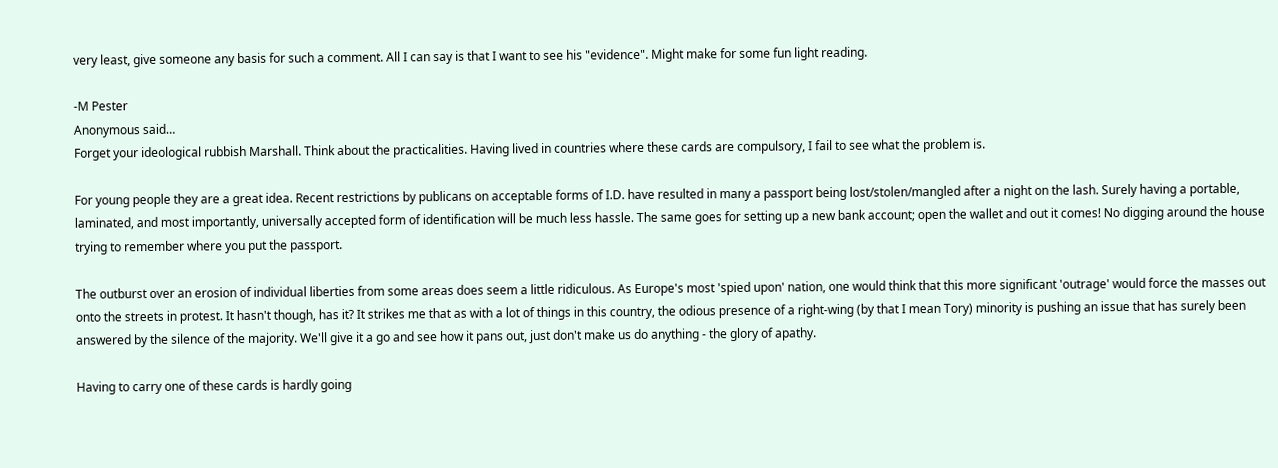very least, give someone any basis for such a comment. All I can say is that I want to see his "evidence". Might make for some fun light reading.

-M Pester
Anonymous said…
Forget your ideological rubbish Marshall. Think about the practicalities. Having lived in countries where these cards are compulsory, I fail to see what the problem is.

For young people they are a great idea. Recent restrictions by publicans on acceptable forms of I.D. have resulted in many a passport being lost/stolen/mangled after a night on the lash. Surely having a portable, laminated, and most importantly, universally accepted form of identification will be much less hassle. The same goes for setting up a new bank account; open the wallet and out it comes! No digging around the house trying to remember where you put the passport.

The outburst over an erosion of individual liberties from some areas does seem a little ridiculous. As Europe's most 'spied upon' nation, one would think that this more significant 'outrage' would force the masses out onto the streets in protest. It hasn't though, has it? It strikes me that as with a lot of things in this country, the odious presence of a right-wing (by that I mean Tory) minority is pushing an issue that has surely been answered by the silence of the majority. We'll give it a go and see how it pans out, just don't make us do anything - the glory of apathy.

Having to carry one of these cards is hardly going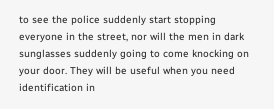to see the police suddenly start stopping everyone in the street, nor will the men in dark sunglasses suddenly going to come knocking on your door. They will be useful when you need identification in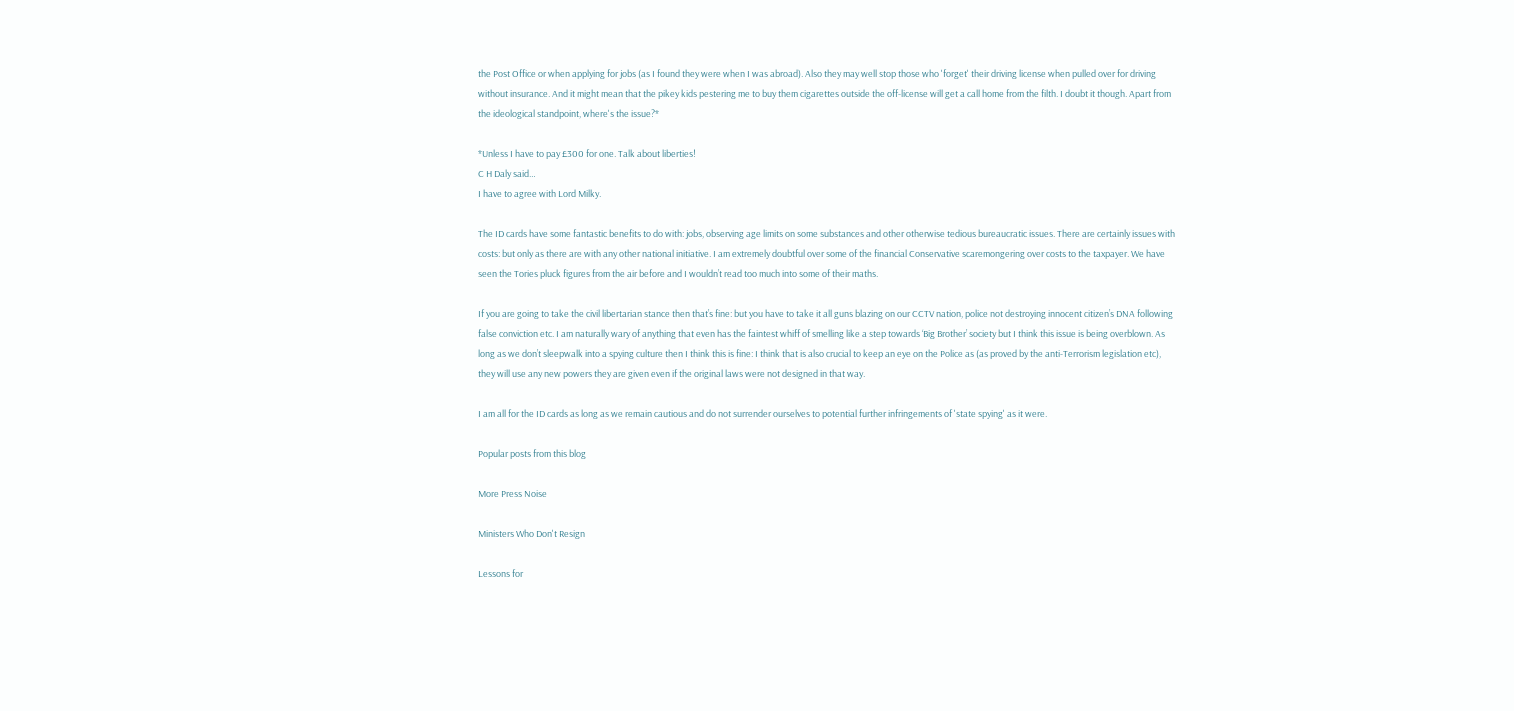the Post Office or when applying for jobs (as I found they were when I was abroad). Also they may well stop those who 'forget' their driving license when pulled over for driving without insurance. And it might mean that the pikey kids pestering me to buy them cigarettes outside the off-license will get a call home from the filth. I doubt it though. Apart from the ideological standpoint, where's the issue?*

*Unless I have to pay £300 for one. Talk about liberties!
C H Daly said…
I have to agree with Lord Milky.

The ID cards have some fantastic benefits to do with: jobs, observing age limits on some substances and other otherwise tedious bureaucratic issues. There are certainly issues with costs: but only as there are with any other national initiative. I am extremely doubtful over some of the financial Conservative scaremongering over costs to the taxpayer. We have seen the Tories pluck figures from the air before and I wouldn’t read too much into some of their maths.

If you are going to take the civil libertarian stance then that’s fine: but you have to take it all guns blazing on our CCTV nation, police not destroying innocent citizen’s DNA following false conviction etc. I am naturally wary of anything that even has the faintest whiff of smelling like a step towards ‘Big Brother’ society but I think this issue is being overblown. As long as we don’t sleepwalk into a spying culture then I think this is fine: I think that is also crucial to keep an eye on the Police as (as proved by the anti-Terrorism legislation etc), they will use any new powers they are given even if the original laws were not designed in that way.

I am all for the ID cards as long as we remain cautious and do not surrender ourselves to potential further infringements of 'state spying' as it were.

Popular posts from this blog

More Press Noise

Ministers Who Don't Resign

Lessons for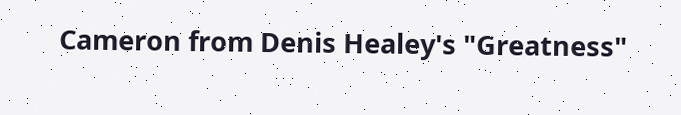Cameron from Denis Healey's "Greatness"